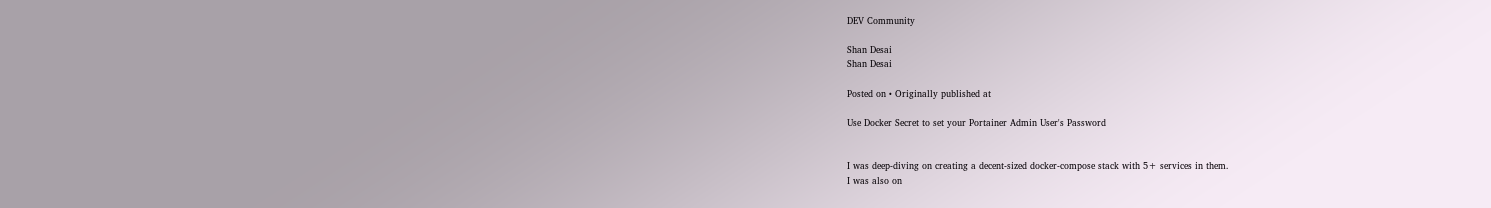DEV Community

Shan Desai
Shan Desai

Posted on • Originally published at

Use Docker Secret to set your Portainer Admin User's Password


I was deep-diving on creating a decent-sized docker-compose stack with 5+ services in them.
I was also on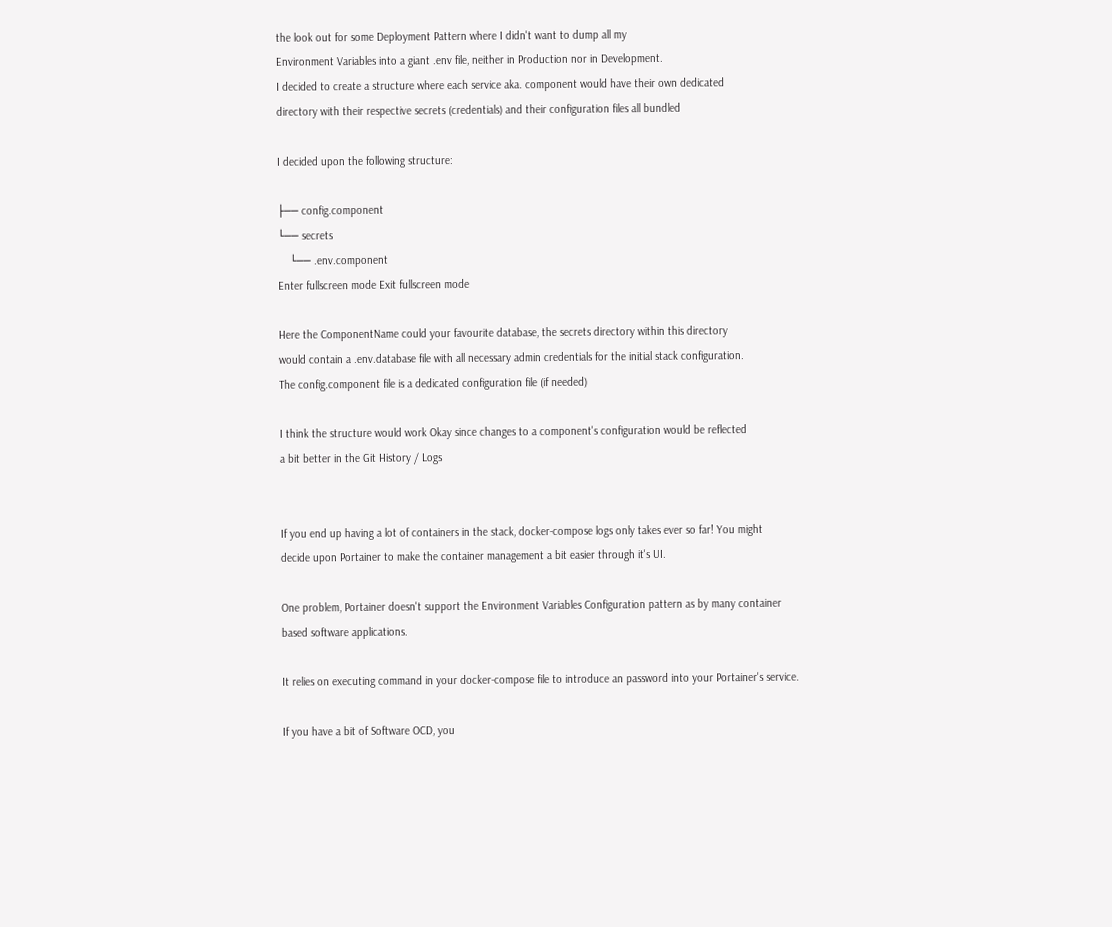the look out for some Deployment Pattern where I didn't want to dump all my
Environment Variables into a giant .env file, neither in Production nor in Development.
I decided to create a structure where each service aka. component would have their own dedicated
directory with their respective secrets (credentials) and their configuration files all bundled

I decided upon the following structure:

├── config.component
└── secrets
    └── .env.component
Enter fullscreen mode Exit fullscreen mode

Here the ComponentName could your favourite database, the secrets directory within this directory
would contain a .env.database file with all necessary admin credentials for the initial stack configuration.
The config.component file is a dedicated configuration file (if needed)

I think the structure would work Okay since changes to a component's configuration would be reflected
a bit better in the Git History / Logs


If you end up having a lot of containers in the stack, docker-compose logs only takes ever so far! You might
decide upon Portainer to make the container management a bit easier through it's UI.

One problem, Portainer doesn't support the Environment Variables Configuration pattern as by many container
based software applications.

It relies on executing command in your docker-compose file to introduce an password into your Portainer's service.

If you have a bit of Software OCD, you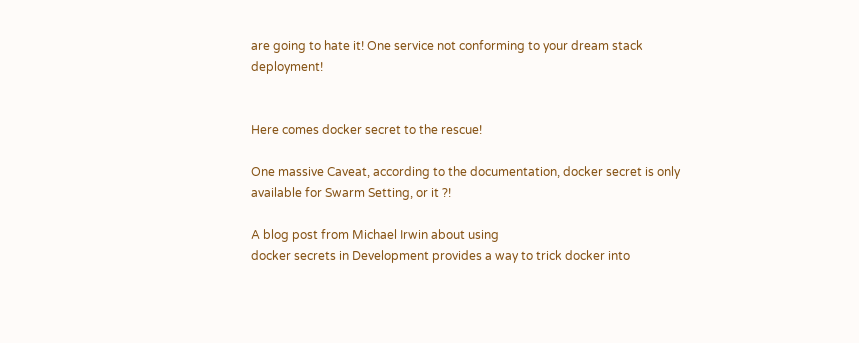are going to hate it! One service not conforming to your dream stack deployment!


Here comes docker secret to the rescue!

One massive Caveat, according to the documentation, docker secret is only available for Swarm Setting, or it ?!

A blog post from Michael Irwin about using
docker secrets in Development provides a way to trick docker into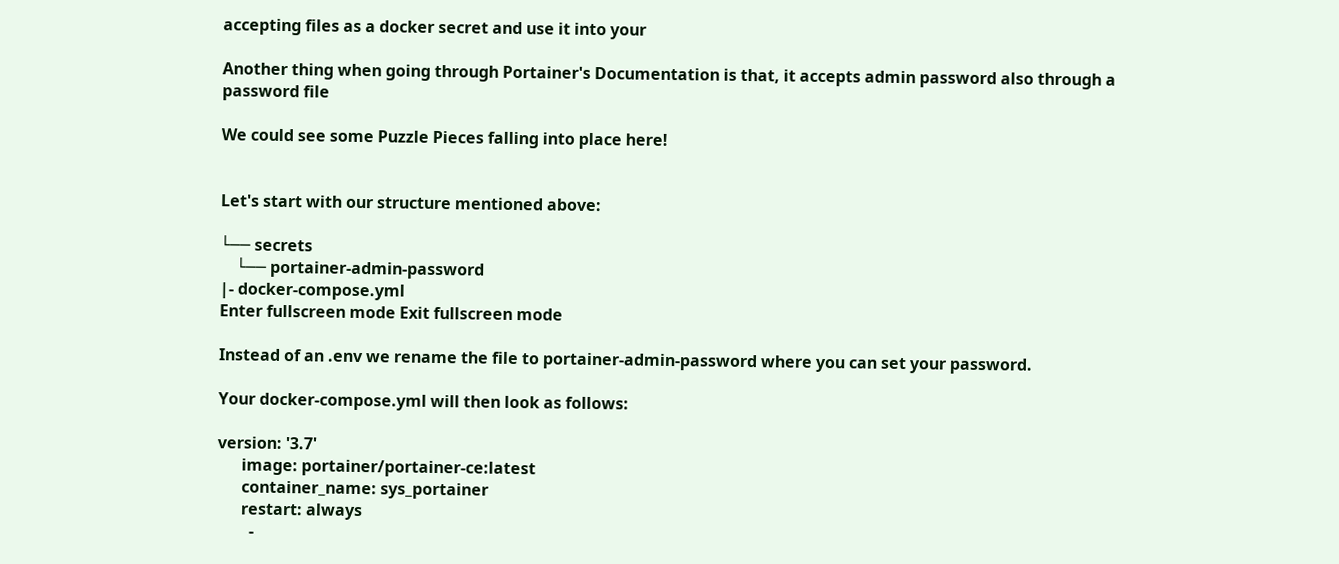accepting files as a docker secret and use it into your

Another thing when going through Portainer's Documentation is that, it accepts admin password also through a
password file

We could see some Puzzle Pieces falling into place here!


Let's start with our structure mentioned above:

└── secrets
    └── portainer-admin-password
|- docker-compose.yml
Enter fullscreen mode Exit fullscreen mode

Instead of an .env we rename the file to portainer-admin-password where you can set your password.

Your docker-compose.yml will then look as follows:

version: '3.7'
      image: portainer/portainer-ce:latest
      container_name: sys_portainer
      restart: always
        -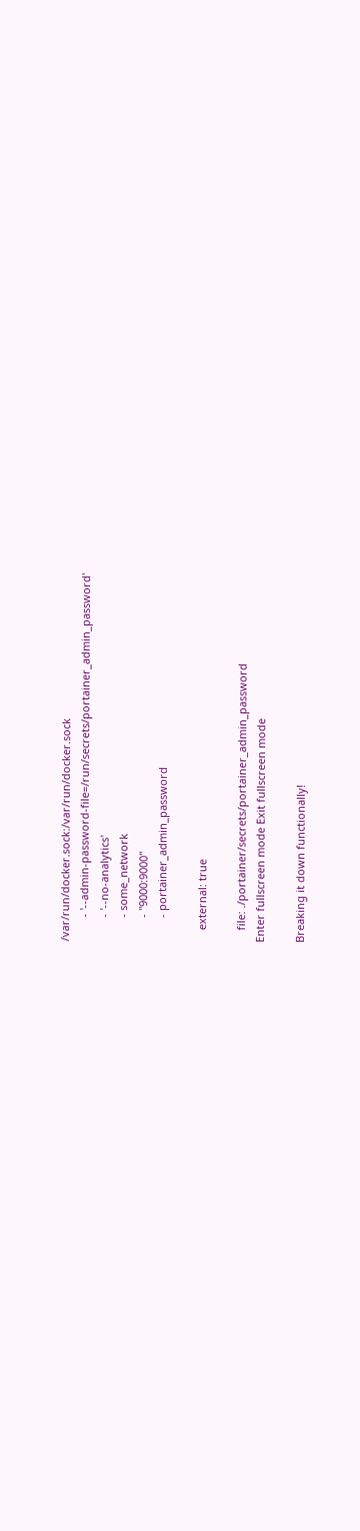/var/run/docker.sock:/var/run/docker.sock
        - '--admin-password-file=/run/secrets/portainer_admin_password'
        - '--no-analytics'
        - some_network
        - "9000:9000"
        - portainer_admin_password

    external: true

    file: ./portainer/secrets/portainer_admin_password
Enter fullscreen mode Exit fullscreen mode

Breaking it down functionally!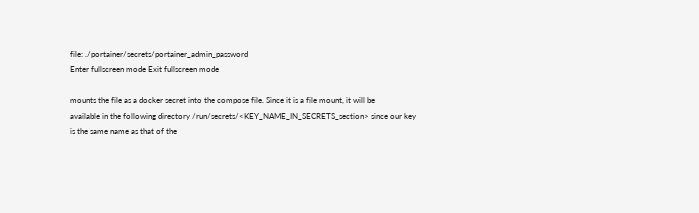file: ./portainer/secrets/portainer_admin_password
Enter fullscreen mode Exit fullscreen mode

mounts the file as a docker secret into the compose file. Since it is a file mount, it will be
available in the following directory /run/secrets/<KEY_NAME_IN_SECRETS_section> since our key
is the same name as that of the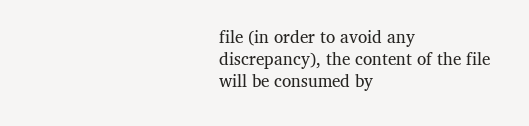file (in order to avoid any discrepancy), the content of the file
will be consumed by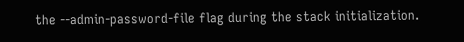the --admin-password-file flag during the stack initialization.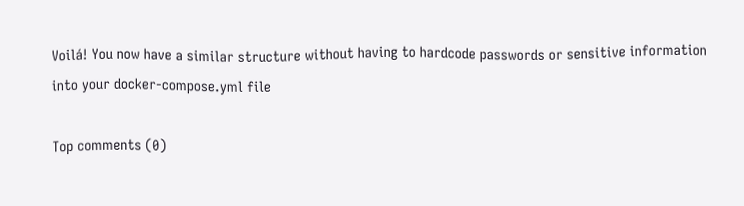Voilá! You now have a similar structure without having to hardcode passwords or sensitive information
into your docker-compose.yml file

Top comments (0)